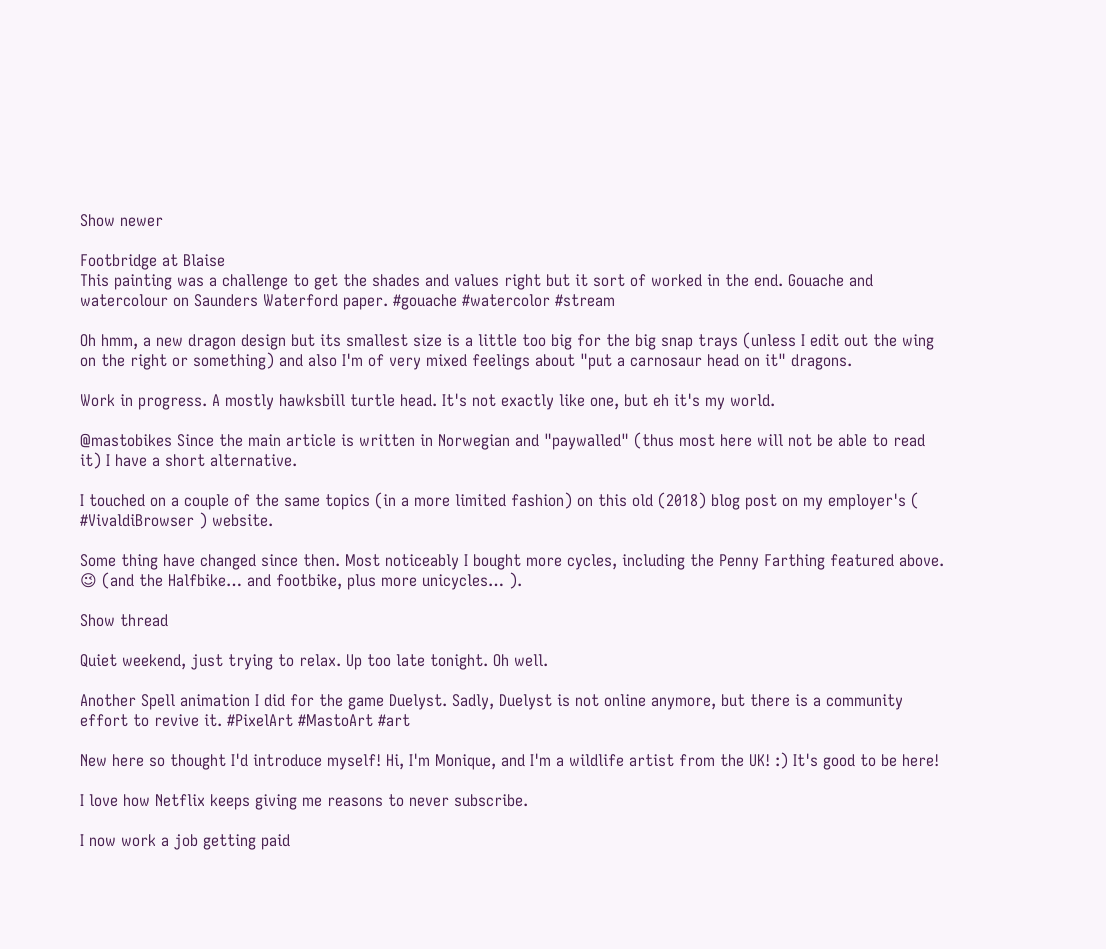Show newer

Footbridge at Blaise
This painting was a challenge to get the shades and values right but it sort of worked in the end. Gouache and watercolour on Saunders Waterford paper. #gouache #watercolor #stream

Oh hmm, a new dragon design but its smallest size is a little too big for the big snap trays (unless I edit out the wing on the right or something) and also I'm of very mixed feelings about "put a carnosaur head on it" dragons.

Work in progress. A mostly hawksbill turtle head. It's not exactly like one, but eh it's my world.

@mastobikes Since the main article is written in Norwegian and "paywalled" (thus most here will not be able to read it) I have a short alternative.

I touched on a couple of the same topics (in a more limited fashion) on this old (2018) blog post on my employer's ( #VivaldiBrowser ) website.

Some thing have changed since then. Most noticeably I bought more cycles, including the Penny Farthing featured above. 😉 (and the Halfbike… and footbike, plus more unicycles… ).

Show thread

Quiet weekend, just trying to relax. Up too late tonight. Oh well.

Another Spell animation I did for the game Duelyst. Sadly, Duelyst is not online anymore, but there is a community effort to revive it. #PixelArt #MastoArt #art

New here so thought I'd introduce myself! Hi, I'm Monique, and I'm a wildlife artist from the UK! :) It's good to be here!

I love how Netflix keeps giving me reasons to never subscribe.

I now work a job getting paid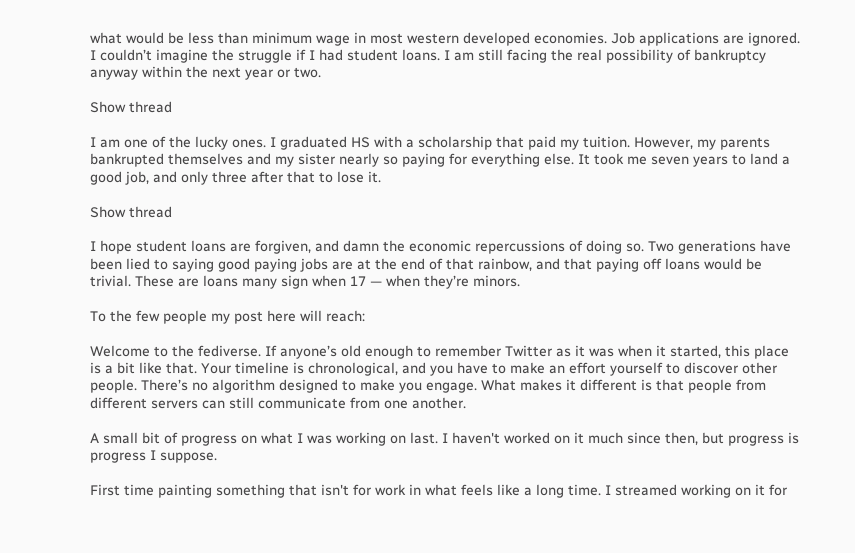what would be less than minimum wage in most western developed economies. Job applications are ignored. I couldn’t imagine the struggle if I had student loans. I am still facing the real possibility of bankruptcy anyway within the next year or two.

Show thread

I am one of the lucky ones. I graduated HS with a scholarship that paid my tuition. However, my parents bankrupted themselves and my sister nearly so paying for everything else. It took me seven years to land a good job, and only three after that to lose it.

Show thread

I hope student loans are forgiven, and damn the economic repercussions of doing so. Two generations have been lied to saying good paying jobs are at the end of that rainbow, and that paying off loans would be trivial. These are loans many sign when 17 — when they’re minors.

To the few people my post here will reach:

Welcome to the fediverse. If anyone’s old enough to remember Twitter as it was when it started, this place is a bit like that. Your timeline is chronological, and you have to make an effort yourself to discover other people. There’s no algorithm designed to make you engage. What makes it different is that people from different servers can still communicate from one another.

A small bit of progress on what I was working on last. I haven't worked on it much since then, but progress is progress I suppose.

First time painting something that isn't for work in what feels like a long time. I streamed working on it for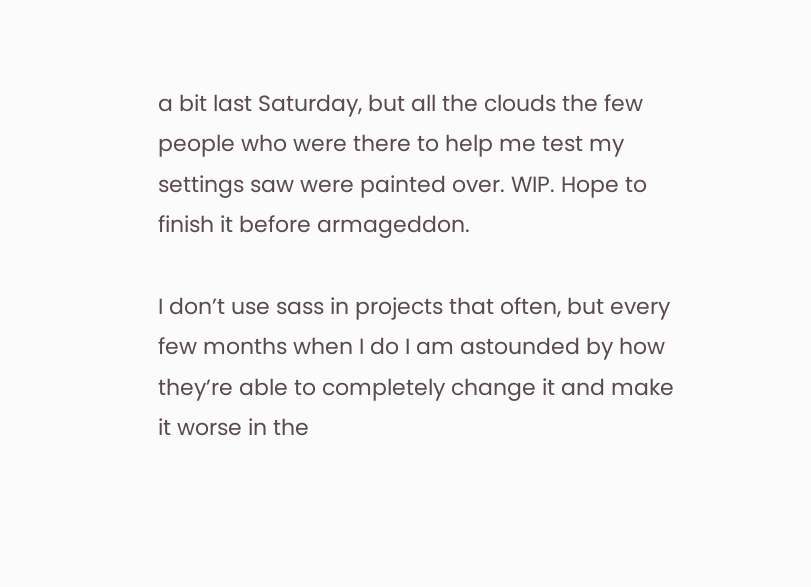a bit last Saturday, but all the clouds the few people who were there to help me test my settings saw were painted over. WIP. Hope to finish it before armageddon.

I don’t use sass in projects that often, but every few months when I do I am astounded by how they’re able to completely change it and make it worse in the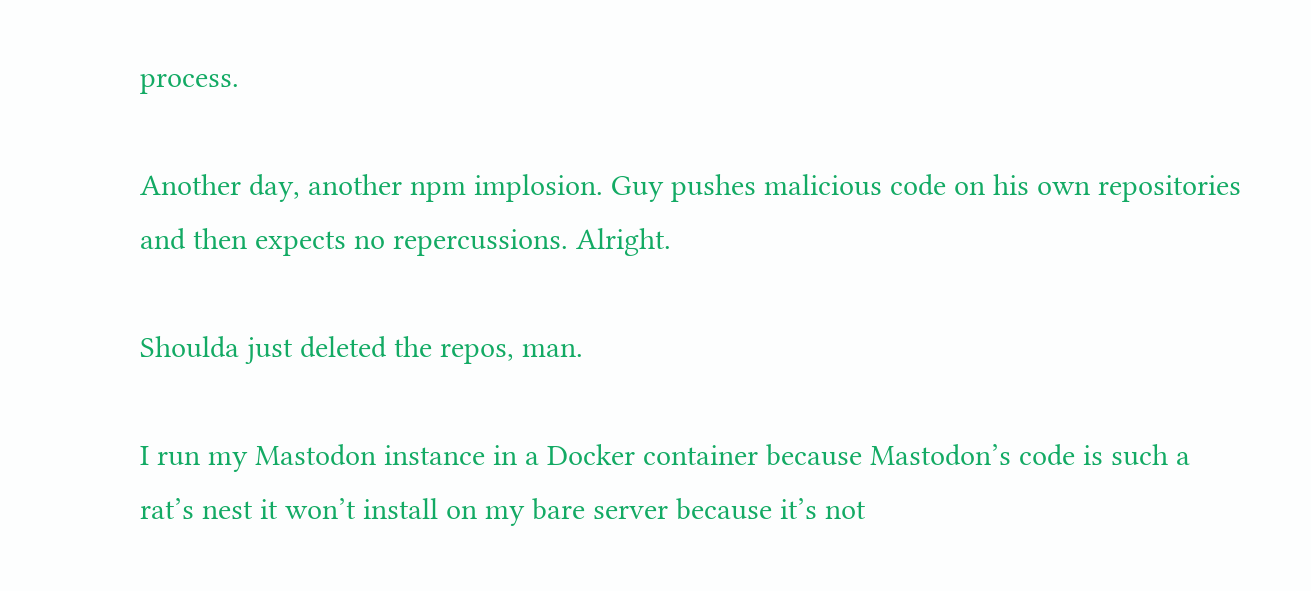process.

Another day, another npm implosion. Guy pushes malicious code on his own repositories and then expects no repercussions. Alright.

Shoulda just deleted the repos, man.

I run my Mastodon instance in a Docker container because Mastodon’s code is such a rat’s nest it won’t install on my bare server because it’s not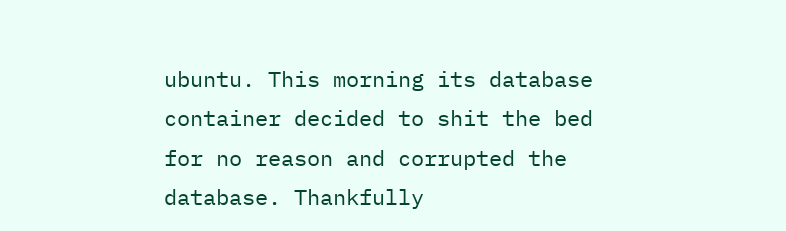ubuntu. This morning its database container decided to shit the bed for no reason and corrupted the database. Thankfully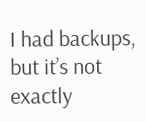I had backups, but it’s not exactly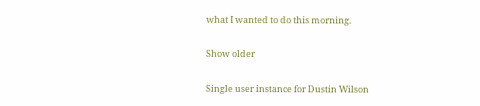what I wanted to do this morning.

Show older

Single user instance for Dustin Wilson